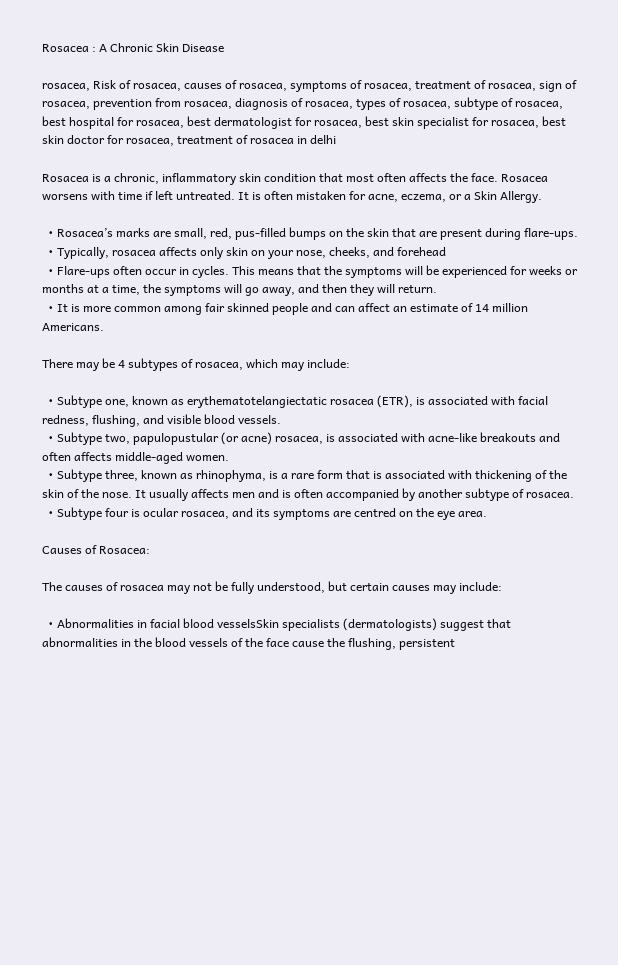Rosacea : A Chronic Skin Disease

rosacea, Risk of rosacea, causes of rosacea, symptoms of rosacea, treatment of rosacea, sign of rosacea, prevention from rosacea, diagnosis of rosacea, types of rosacea, subtype of rosacea, best hospital for rosacea, best dermatologist for rosacea, best skin specialist for rosacea, best skin doctor for rosacea, treatment of rosacea in delhi

Rosacea is a chronic, inflammatory skin condition that most often affects the face. Rosacea worsens with time if left untreated. It is often mistaken for acne, eczema, or a Skin Allergy.

  • Rosacea’s marks are small, red, pus-filled bumps on the skin that are present during flare-ups.
  • Typically, rosacea affects only skin on your nose, cheeks, and forehead
  • Flare-ups often occur in cycles. This means that the symptoms will be experienced for weeks or months at a time, the symptoms will go away, and then they will return.
  • It is more common among fair skinned people and can affect an estimate of 14 million Americans.

There may be 4 subtypes of rosacea, which may include:

  • Subtype one, known as erythematotelangiectatic rosacea (ETR), is associated with facial redness, flushing, and visible blood vessels.
  • Subtype two, papulopustular (or acne) rosacea, is associated with acne-like breakouts and often affects middle-aged women.
  • Subtype three, known as rhinophyma, is a rare form that is associated with thickening of the skin of the nose. It usually affects men and is often accompanied by another subtype of rosacea.
  • Subtype four is ocular rosacea, and its symptoms are centred on the eye area.

Causes of Rosacea:

The causes of rosacea may not be fully understood, but certain causes may include:

  • Abnormalities in facial blood vesselsSkin specialists (dermatologists) suggest that abnormalities in the blood vessels of the face cause the flushing, persistent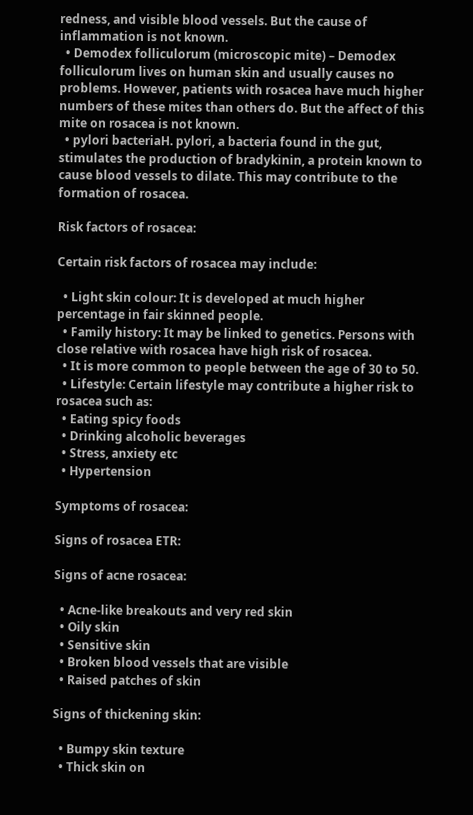redness, and visible blood vessels. But the cause of inflammation is not known.
  • Demodex folliculorum (microscopic mite) – Demodex folliculorum lives on human skin and usually causes no problems. However, patients with rosacea have much higher numbers of these mites than others do. But the affect of this mite on rosacea is not known.
  • pylori bacteriaH. pylori, a bacteria found in the gut, stimulates the production of bradykinin, a protein known to cause blood vessels to dilate. This may contribute to the formation of rosacea.

Risk factors of rosacea:

Certain risk factors of rosacea may include:

  • Light skin colour: It is developed at much higher percentage in fair skinned people.
  • Family history: It may be linked to genetics. Persons with close relative with rosacea have high risk of rosacea.
  • It is more common to people between the age of 30 to 50.
  • Lifestyle: Certain lifestyle may contribute a higher risk to rosacea such as:
  • Eating spicy foods
  • Drinking alcoholic beverages
  • Stress, anxiety etc
  • Hypertension

Symptoms of rosacea:

Signs of rosacea ETR:

Signs of acne rosacea:

  • Acne-like breakouts and very red skin
  • Oily skin
  • Sensitive skin
  • Broken blood vessels that are visible
  • Raised patches of skin

Signs of thickening skin:

  • Bumpy skin texture
  • Thick skin on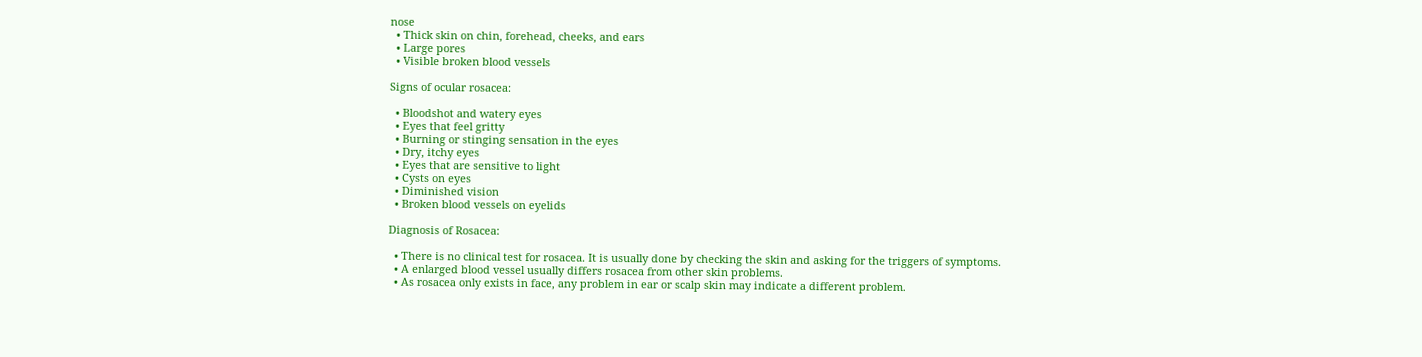nose
  • Thick skin on chin, forehead, cheeks, and ears
  • Large pores
  • Visible broken blood vessels

Signs of ocular rosacea:

  • Bloodshot and watery eyes
  • Eyes that feel gritty
  • Burning or stinging sensation in the eyes
  • Dry, itchy eyes
  • Eyes that are sensitive to light
  • Cysts on eyes
  • Diminished vision
  • Broken blood vessels on eyelids

Diagnosis of Rosacea:

  • There is no clinical test for rosacea. It is usually done by checking the skin and asking for the triggers of symptoms.
  • A enlarged blood vessel usually differs rosacea from other skin problems.
  • As rosacea only exists in face, any problem in ear or scalp skin may indicate a different problem.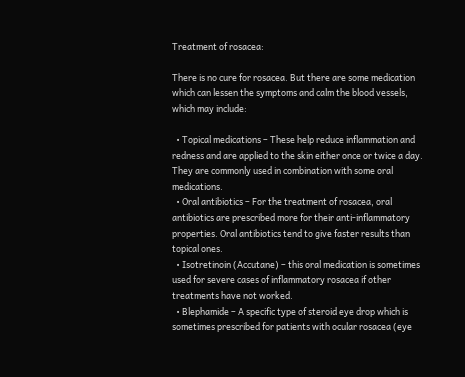Treatment of rosacea:

There is no cure for rosacea. But there are some medication which can lessen the symptoms and calm the blood vessels, which may include:

  • Topical medications – These help reduce inflammation and redness and are applied to the skin either once or twice a day. They are commonly used in combination with some oral medications.
  • Oral antibiotics – For the treatment of rosacea, oral antibiotics are prescribed more for their anti-inflammatory properties. Oral antibiotics tend to give faster results than topical ones.
  • Isotretinoin (Accutane) – this oral medication is sometimes used for severe cases of inflammatory rosacea if other treatments have not worked.
  • Blephamide – A specific type of steroid eye drop which is sometimes prescribed for patients with ocular rosacea (eye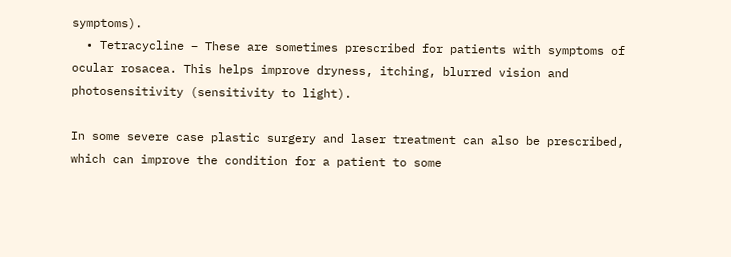symptoms).
  • Tetracycline – These are sometimes prescribed for patients with symptoms of ocular rosacea. This helps improve dryness, itching, blurred vision and photosensitivity (sensitivity to light).

In some severe case plastic surgery and laser treatment can also be prescribed, which can improve the condition for a patient to some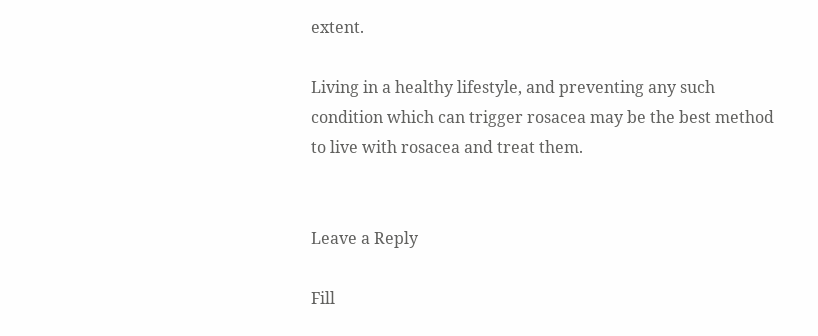extent.

Living in a healthy lifestyle, and preventing any such condition which can trigger rosacea may be the best method to live with rosacea and treat them.


Leave a Reply

Fill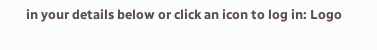in your details below or click an icon to log in: Logo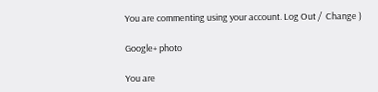You are commenting using your account. Log Out /  Change )

Google+ photo

You are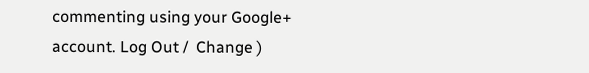commenting using your Google+ account. Log Out /  Change )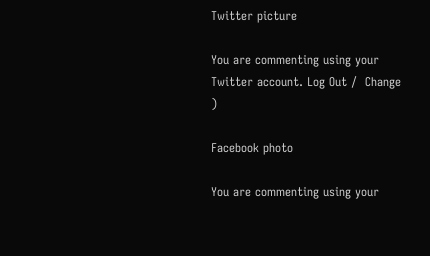Twitter picture

You are commenting using your Twitter account. Log Out /  Change )

Facebook photo

You are commenting using your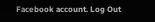Facebook account. Log Out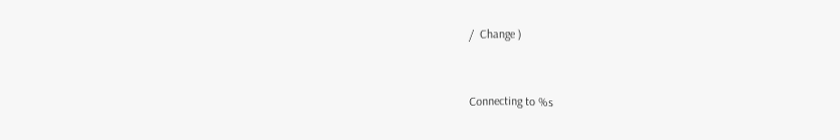/  Change )


Connecting to %s